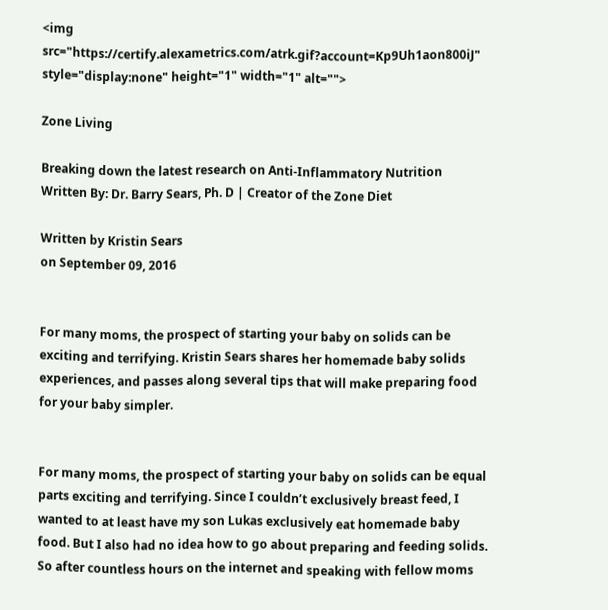<img src="https://certify.alexametrics.com/atrk.gif?account=Kp9Uh1aon800iJ" style="display:none" height="1" width="1" alt="">

Zone Living

Breaking down the latest research on Anti-Inflammatory Nutrition
Written By: Dr. Barry Sears, Ph. D | Creator of the Zone Diet

Written by Kristin Sears
on September 09, 2016


For many moms, the prospect of starting your baby on solids can be exciting and terrifying. Kristin Sears shares her homemade baby solids experiences, and passes along several tips that will make preparing food for your baby simpler.


For many moms, the prospect of starting your baby on solids can be equal parts exciting and terrifying. Since I couldn’t exclusively breast feed, I wanted to at least have my son Lukas exclusively eat homemade baby food. But I also had no idea how to go about preparing and feeding solids. So after countless hours on the internet and speaking with fellow moms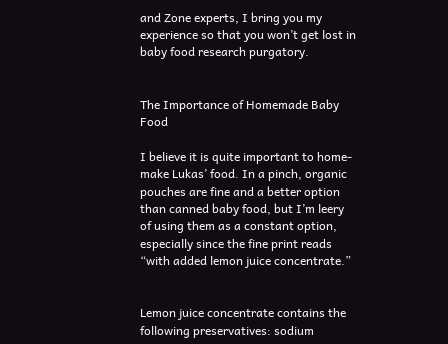and Zone experts, I bring you my experience so that you won’t get lost in baby food research purgatory.


The Importance of Homemade Baby Food

I believe it is quite important to home-make Lukas’ food. In a pinch, organic pouches are fine and a better option than canned baby food, but I’m leery of using them as a constant option, especially since the fine print reads “with added lemon juice concentrate.”


Lemon juice concentrate contains the following preservatives: sodium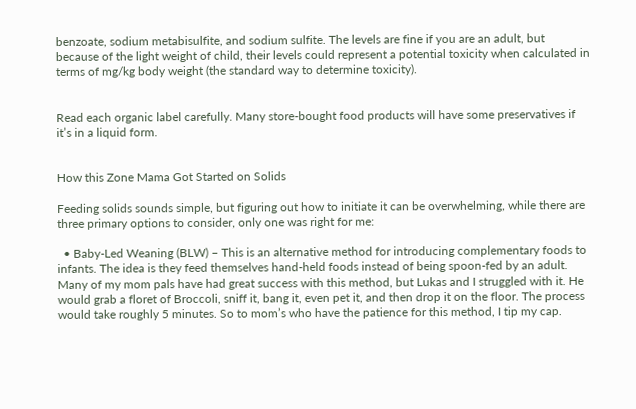benzoate, sodium metabisulfite, and sodium sulfite. The levels are fine if you are an adult, but because of the light weight of child, their levels could represent a potential toxicity when calculated in terms of mg/kg body weight (the standard way to determine toxicity).


Read each organic label carefully. Many store-bought food products will have some preservatives if it’s in a liquid form.


How this Zone Mama Got Started on Solids

Feeding solids sounds simple, but figuring out how to initiate it can be overwhelming, while there are three primary options to consider, only one was right for me:

  • Baby-Led Weaning (BLW) – This is an alternative method for introducing complementary foods to infants. The idea is they feed themselves hand-held foods instead of being spoon-fed by an adult. Many of my mom pals have had great success with this method, but Lukas and I struggled with it. He would grab a floret of Broccoli, sniff it, bang it, even pet it, and then drop it on the floor. The process would take roughly 5 minutes. So to mom’s who have the patience for this method, I tip my cap.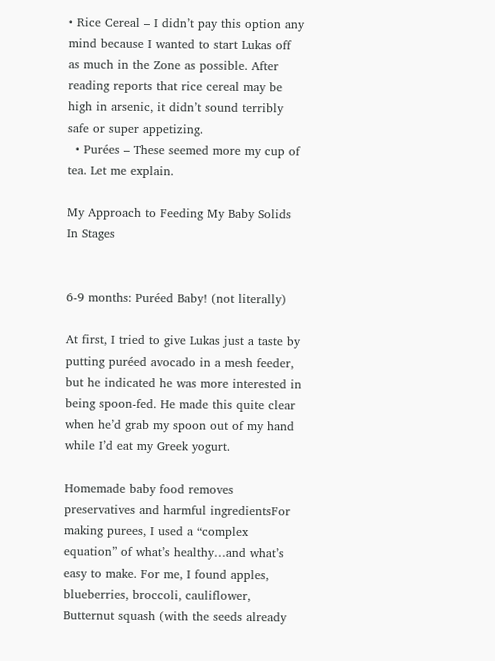• Rice Cereal – I didn’t pay this option any mind because I wanted to start Lukas off as much in the Zone as possible. After reading reports that rice cereal may be high in arsenic, it didn’t sound terribly safe or super appetizing.
  • Purées – These seemed more my cup of tea. Let me explain.

My Approach to Feeding My Baby Solids In Stages


6-9 months: Puréed Baby! (not literally)

At first, I tried to give Lukas just a taste by putting puréed avocado in a mesh feeder, but he indicated he was more interested in being spoon-fed. He made this quite clear when he’d grab my spoon out of my hand while I’d eat my Greek yogurt.

Homemade baby food removes preservatives and harmful ingredientsFor making purees, I used a “complex equation” of what’s healthy…and what’s easy to make. For me, I found apples, blueberries, broccoli, cauliflower, Butternut squash (with the seeds already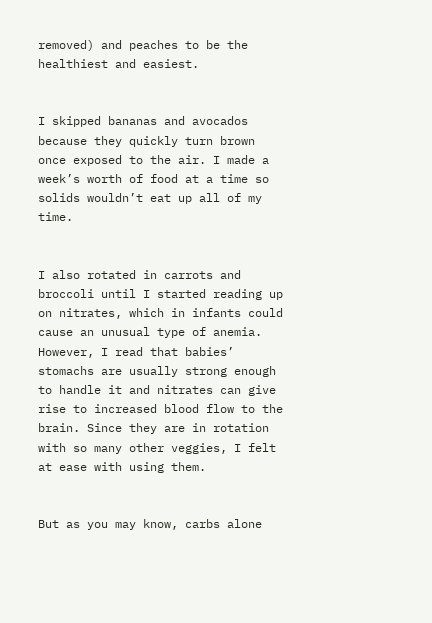removed) and peaches to be the healthiest and easiest.


I skipped bananas and avocados because they quickly turn brown once exposed to the air. I made a week’s worth of food at a time so solids wouldn’t eat up all of my time.


I also rotated in carrots and broccoli until I started reading up on nitrates, which in infants could cause an unusual type of anemia. However, I read that babies’ stomachs are usually strong enough to handle it and nitrates can give rise to increased blood flow to the brain. Since they are in rotation with so many other veggies, I felt at ease with using them.


But as you may know, carbs alone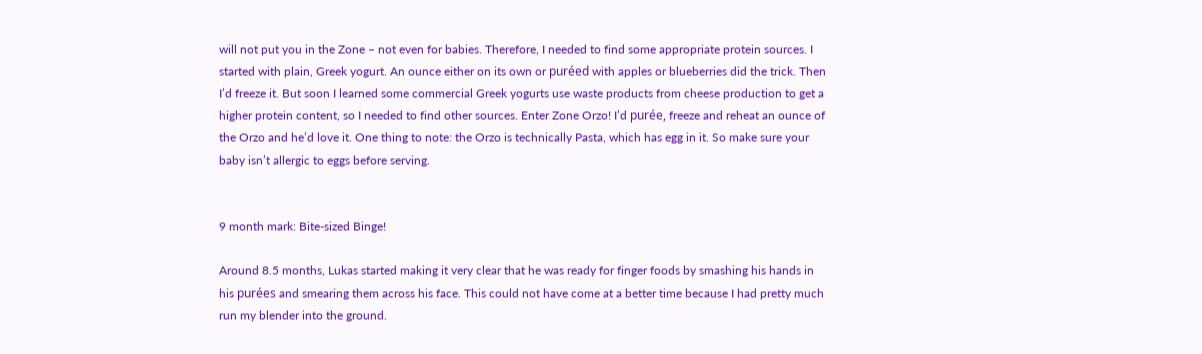will not put you in the Zone – not even for babies. Therefore, I needed to find some appropriate protein sources. I started with plain, Greek yogurt. An ounce either on its own or puréed with apples or blueberries did the trick. Then I’d freeze it. But soon I learned some commercial Greek yogurts use waste products from cheese production to get a higher protein content, so I needed to find other sources. Enter Zone Orzo! I’d purée, freeze and reheat an ounce of the Orzo and he’d love it. One thing to note: the Orzo is technically Pasta, which has egg in it. So make sure your baby isn’t allergic to eggs before serving.


9 month mark: Bite-sized Binge!

Around 8.5 months, Lukas started making it very clear that he was ready for finger foods by smashing his hands in his purées and smearing them across his face. This could not have come at a better time because I had pretty much run my blender into the ground.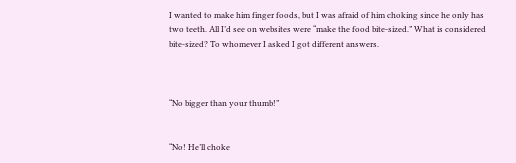I wanted to make him finger foods, but I was afraid of him choking since he only has two teeth. All I’d see on websites were “make the food bite-sized.” What is considered bite-sized? To whomever I asked I got different answers.



“No bigger than your thumb!”


“No! He’ll choke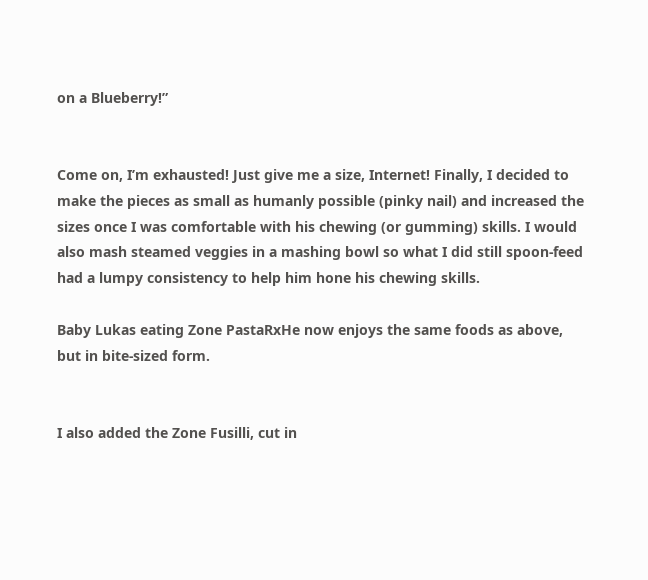on a Blueberry!”


Come on, I’m exhausted! Just give me a size, Internet! Finally, I decided to make the pieces as small as humanly possible (pinky nail) and increased the sizes once I was comfortable with his chewing (or gumming) skills. I would also mash steamed veggies in a mashing bowl so what I did still spoon-feed had a lumpy consistency to help him hone his chewing skills.

Baby Lukas eating Zone PastaRxHe now enjoys the same foods as above, but in bite-sized form.


I also added the Zone Fusilli, cut in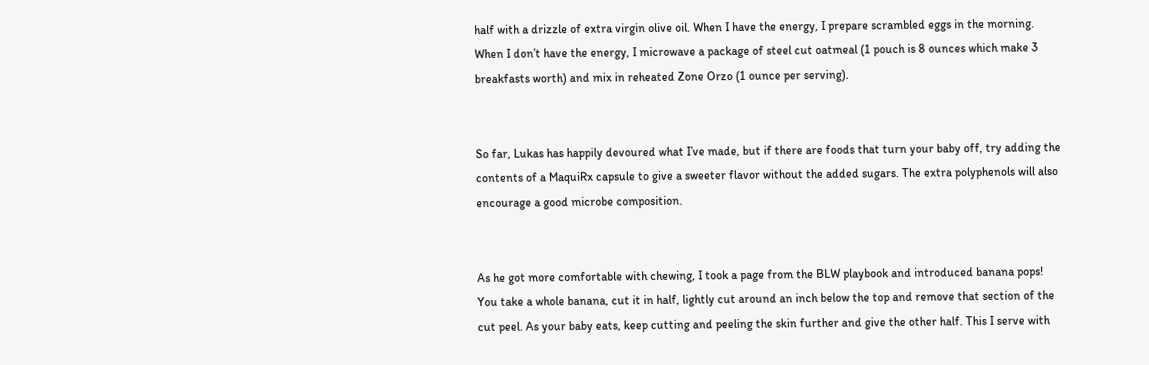half with a drizzle of extra virgin olive oil. When I have the energy, I prepare scrambled eggs in the morning. When I don’t have the energy, I microwave a package of steel cut oatmeal (1 pouch is 8 ounces which make 3 breakfasts worth) and mix in reheated Zone Orzo (1 ounce per serving).


So far, Lukas has happily devoured what I’ve made, but if there are foods that turn your baby off, try adding the contents of a MaquiRx capsule to give a sweeter flavor without the added sugars. The extra polyphenols will also encourage a good microbe composition.


As he got more comfortable with chewing, I took a page from the BLW playbook and introduced banana pops! You take a whole banana, cut it in half, lightly cut around an inch below the top and remove that section of the cut peel. As your baby eats, keep cutting and peeling the skin further and give the other half. This I serve with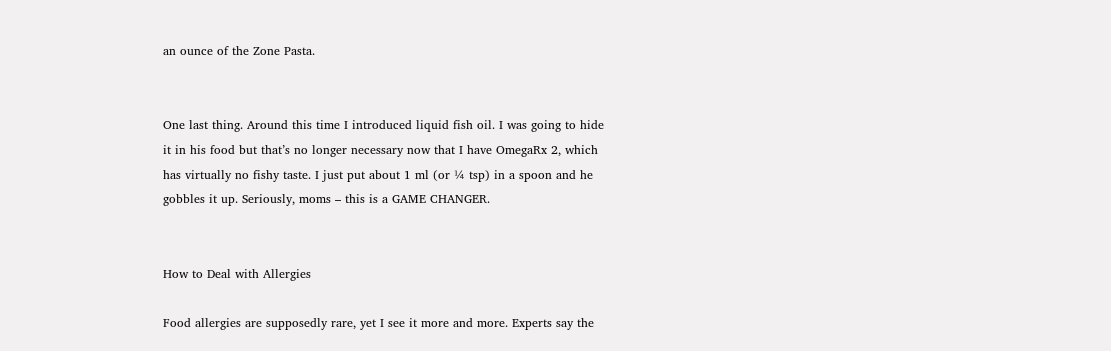an ounce of the Zone Pasta.


One last thing. Around this time I introduced liquid fish oil. I was going to hide it in his food but that’s no longer necessary now that I have OmegaRx 2, which has virtually no fishy taste. I just put about 1 ml (or ¼ tsp) in a spoon and he gobbles it up. Seriously, moms – this is a GAME CHANGER.


How to Deal with Allergies

Food allergies are supposedly rare, yet I see it more and more. Experts say the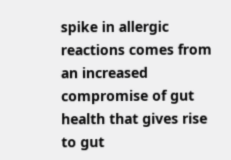spike in allergic reactions comes from an increased compromise of gut health that gives rise to gut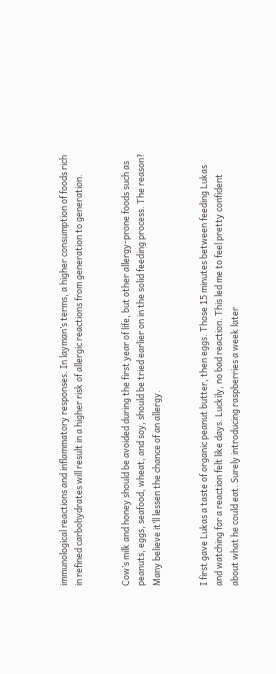immunological reactions and inflammatory responses. In layman’s terms, a higher consumption of foods rich in refined carbohydrates will result in a higher risk of allergic reactions from generation to generation.


Cow’s milk and honey should be avoided during the first year of life, but other allergy-prone foods such as peanuts, eggs, seafood, wheat, and soy, should be tried earlier on in the solid feeding process. The reason? Many believe it’ll lessen the chance of an allergy.


I first gave Lukas a taste of organic peanut butter, then eggs. Those 15 minutes between feeding Lukas and watching for a reaction felt like days. Luckily, no bad reaction. This led me to feel pretty confident about what he could eat. Surely introducing raspberries a week later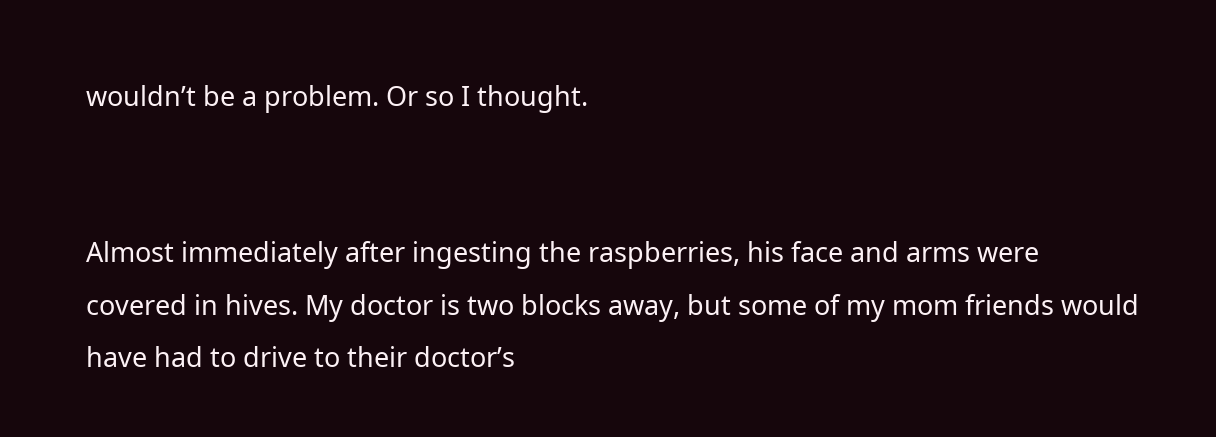wouldn’t be a problem. Or so I thought.


Almost immediately after ingesting the raspberries, his face and arms were covered in hives. My doctor is two blocks away, but some of my mom friends would have had to drive to their doctor’s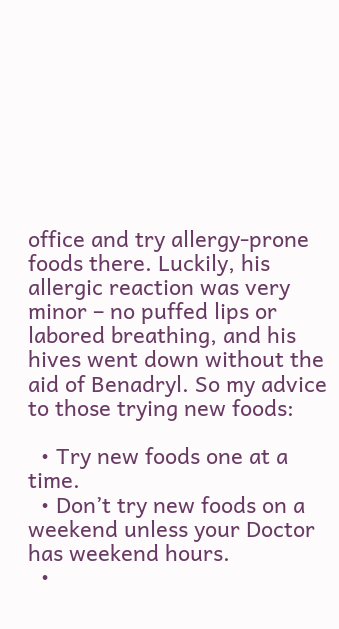office and try allergy-prone foods there. Luckily, his allergic reaction was very minor – no puffed lips or labored breathing, and his hives went down without the aid of Benadryl. So my advice to those trying new foods:

  • Try new foods one at a time.
  • Don’t try new foods on a weekend unless your Doctor has weekend hours.
  •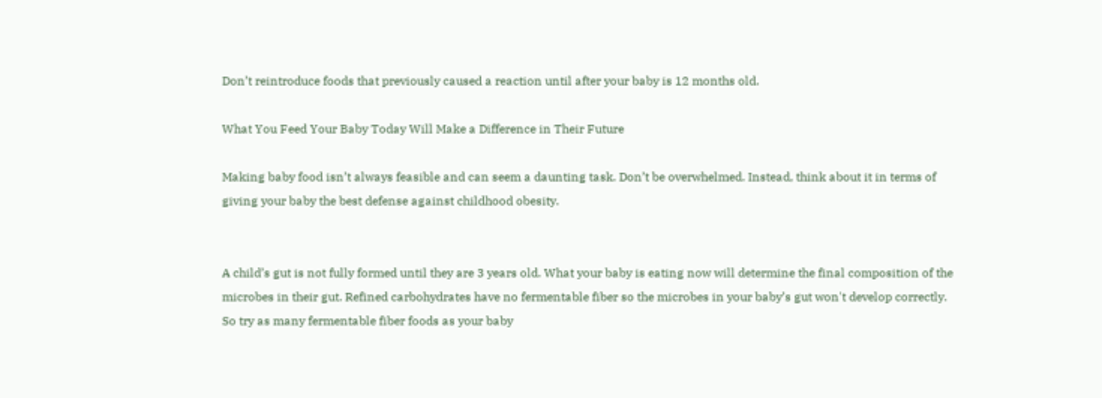Don’t reintroduce foods that previously caused a reaction until after your baby is 12 months old.

What You Feed Your Baby Today Will Make a Difference in Their Future

Making baby food isn’t always feasible and can seem a daunting task. Don’t be overwhelmed. Instead, think about it in terms of giving your baby the best defense against childhood obesity.


A child’s gut is not fully formed until they are 3 years old. What your baby is eating now will determine the final composition of the microbes in their gut. Refined carbohydrates have no fermentable fiber so the microbes in your baby’s gut won't develop correctly. So try as many fermentable fiber foods as your baby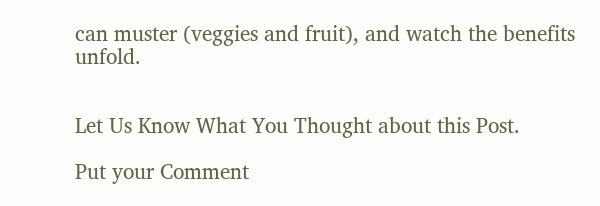can muster (veggies and fruit), and watch the benefits unfold.


Let Us Know What You Thought about this Post.

Put your Comment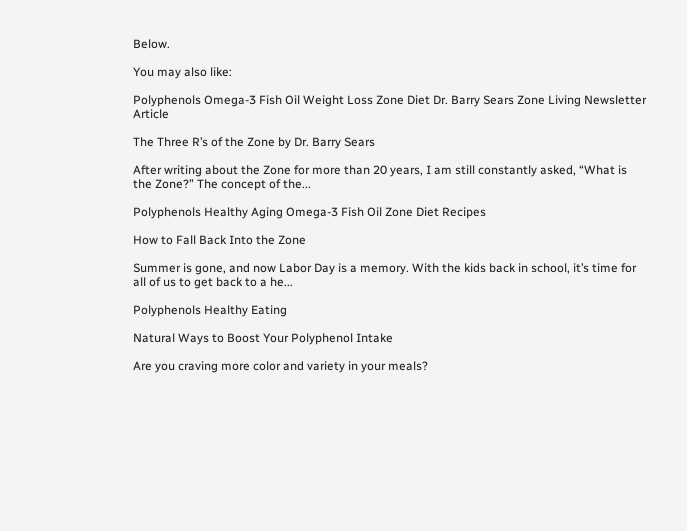Below.

You may also like:

Polyphenols Omega-3 Fish Oil Weight Loss Zone Diet Dr. Barry Sears Zone Living Newsletter Article

The Three R’s of the Zone by Dr. Barry Sears

After writing about the Zone for more than 20 years, I am still constantly asked, “What is the Zone?” The concept of the...

Polyphenols Healthy Aging Omega-3 Fish Oil Zone Diet Recipes

How to Fall Back Into the Zone

Summer is gone, and now Labor Day is a memory. With the kids back in school, it’s time for all of us to get back to a he...

Polyphenols Healthy Eating

Natural Ways to Boost Your Polyphenol Intake

Are you craving more color and variety in your meals?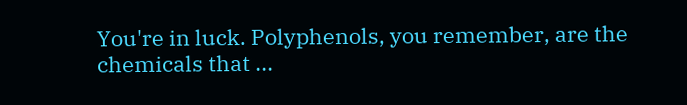You're in luck. Polyphenols, you remember, are the chemicals that ...